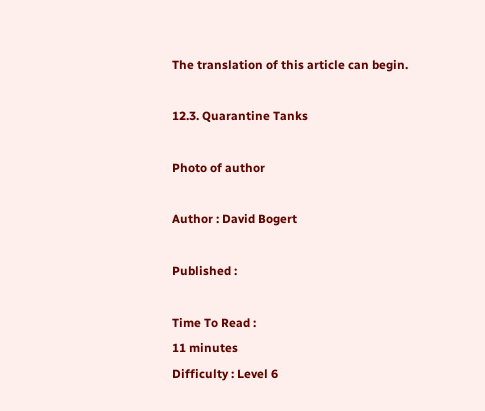The translation of this article can begin.

12.3. Quarantine Tanks

Photo of author

Author : David Bogert

Published :

Time To Read :
11 minutes
Difficulty : Level 6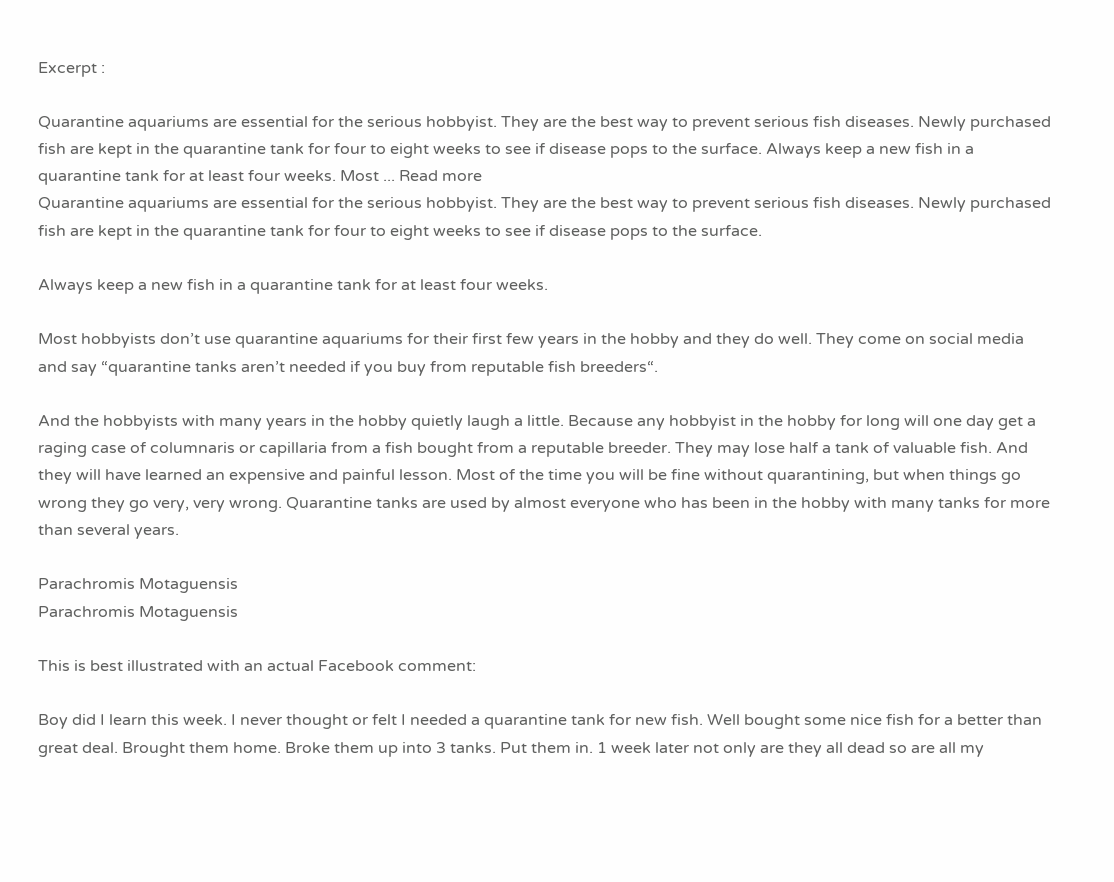Excerpt :

Quarantine aquariums are essential for the serious hobbyist. They are the best way to prevent serious fish diseases. Newly purchased fish are kept in the quarantine tank for four to eight weeks to see if disease pops to the surface. Always keep a new fish in a quarantine tank for at least four weeks. Most ... Read more
Quarantine aquariums are essential for the serious hobbyist. They are the best way to prevent serious fish diseases. Newly purchased fish are kept in the quarantine tank for four to eight weeks to see if disease pops to the surface.

Always keep a new fish in a quarantine tank for at least four weeks.

Most hobbyists don’t use quarantine aquariums for their first few years in the hobby and they do well. They come on social media and say “quarantine tanks aren’t needed if you buy from reputable fish breeders“.

And the hobbyists with many years in the hobby quietly laugh a little. Because any hobbyist in the hobby for long will one day get a raging case of columnaris or capillaria from a fish bought from a reputable breeder. They may lose half a tank of valuable fish. And they will have learned an expensive and painful lesson. Most of the time you will be fine without quarantining, but when things go wrong they go very, very wrong. Quarantine tanks are used by almost everyone who has been in the hobby with many tanks for more than several years.

Parachromis Motaguensis
Parachromis Motaguensis

This is best illustrated with an actual Facebook comment:

Boy did I learn this week. I never thought or felt I needed a quarantine tank for new fish. Well bought some nice fish for a better than great deal. Brought them home. Broke them up into 3 tanks. Put them in. 1 week later not only are they all dead so are all my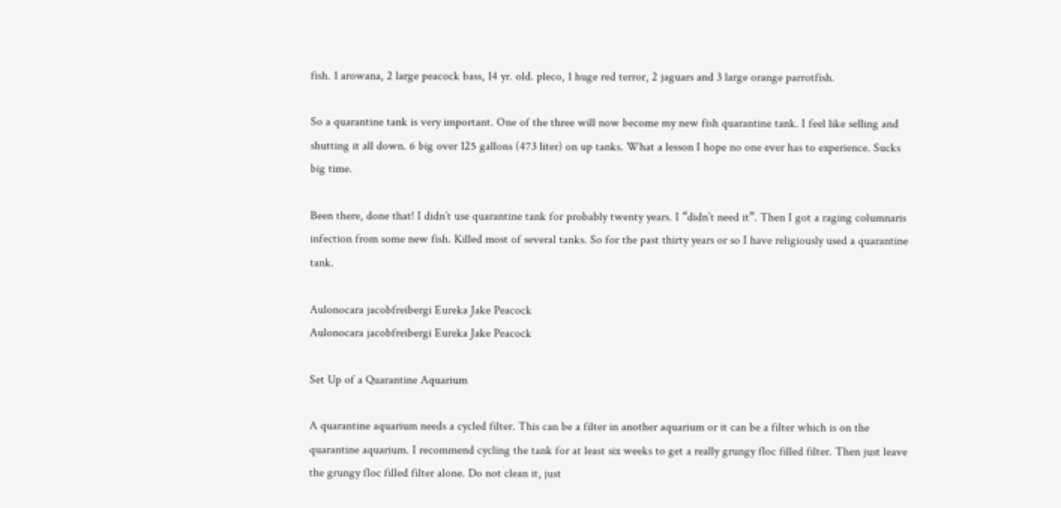fish. 1 arowana, 2 large peacock bass, 14 yr. old. pleco, 1 huge red terror, 2 jaguars and 3 large orange parrotfish.

So a quarantine tank is very important. One of the three will now become my new fish quarantine tank. I feel like selling and shutting it all down. 6 big over 125 gallons (473 liter) on up tanks. What a lesson I hope no one ever has to experience. Sucks big time.

Been there, done that! I didn’t use quarantine tank for probably twenty years. I “didn’t need it”. Then I got a raging columnaris infection from some new fish. Killed most of several tanks. So for the past thirty years or so I have religiously used a quarantine tank.

Aulonocara jacobfreibergi Eureka Jake Peacock
Aulonocara jacobfreibergi Eureka Jake Peacock

Set Up of a Quarantine Aquarium

A quarantine aquarium needs a cycled filter. This can be a filter in another aquarium or it can be a filter which is on the quarantine aquarium. I recommend cycling the tank for at least six weeks to get a really grungy floc filled filter. Then just leave the grungy floc filled filter alone. Do not clean it, just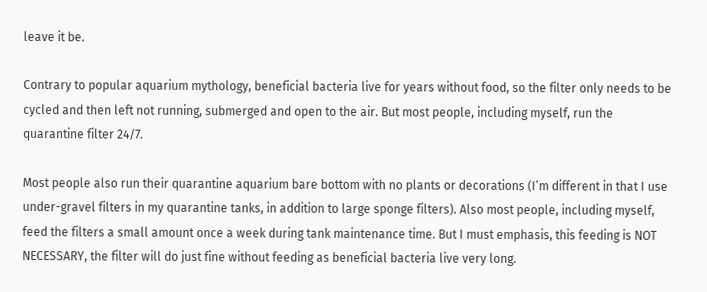leave it be.

Contrary to popular aquarium mythology, beneficial bacteria live for years without food, so the filter only needs to be cycled and then left not running, submerged and open to the air. But most people, including myself, run the quarantine filter 24/7.

Most people also run their quarantine aquarium bare bottom with no plants or decorations (I’m different in that I use under-gravel filters in my quarantine tanks, in addition to large sponge filters). Also most people, including myself, feed the filters a small amount once a week during tank maintenance time. But I must emphasis, this feeding is NOT NECESSARY, the filter will do just fine without feeding as beneficial bacteria live very long.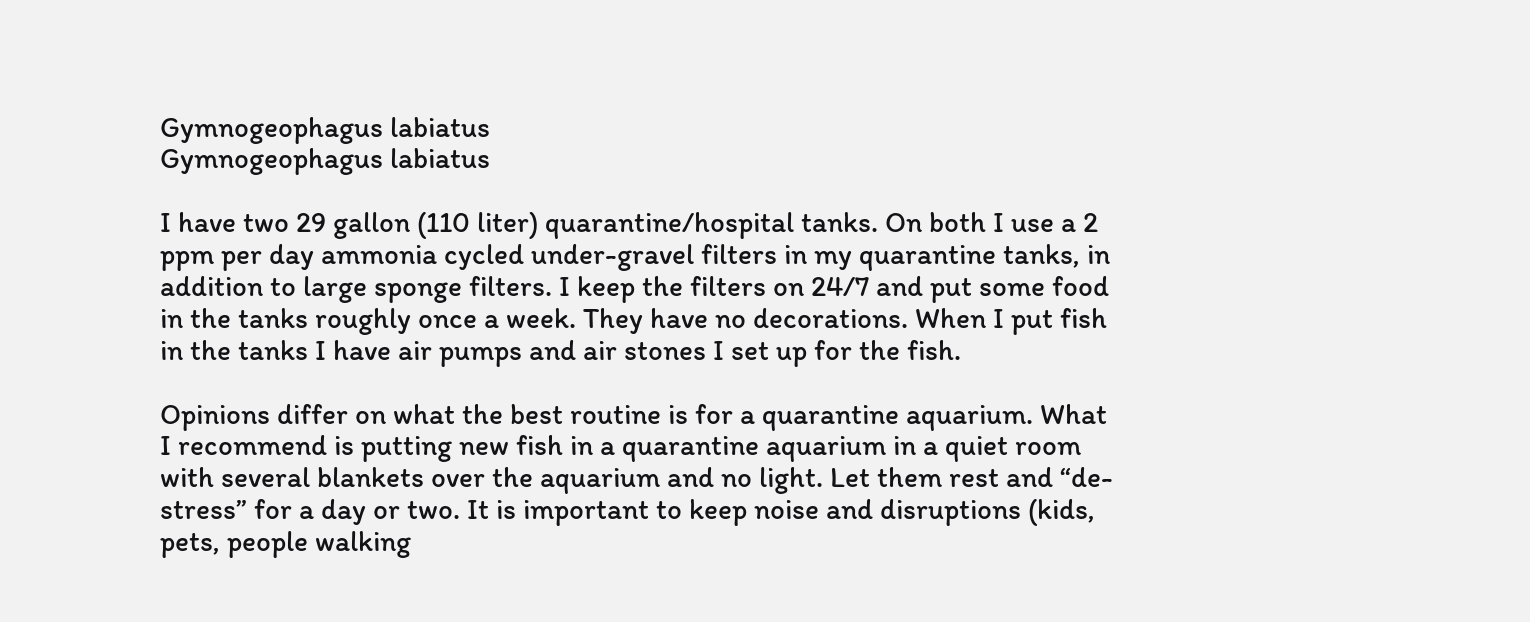Gymnogeophagus labiatus
Gymnogeophagus labiatus

I have two 29 gallon (110 liter) quarantine/hospital tanks. On both I use a 2 ppm per day ammonia cycled under-gravel filters in my quarantine tanks, in addition to large sponge filters. I keep the filters on 24/7 and put some food in the tanks roughly once a week. They have no decorations. When I put fish in the tanks I have air pumps and air stones I set up for the fish.

Opinions differ on what the best routine is for a quarantine aquarium. What I recommend is putting new fish in a quarantine aquarium in a quiet room with several blankets over the aquarium and no light. Let them rest and “de-stress” for a day or two. It is important to keep noise and disruptions (kids, pets, people walking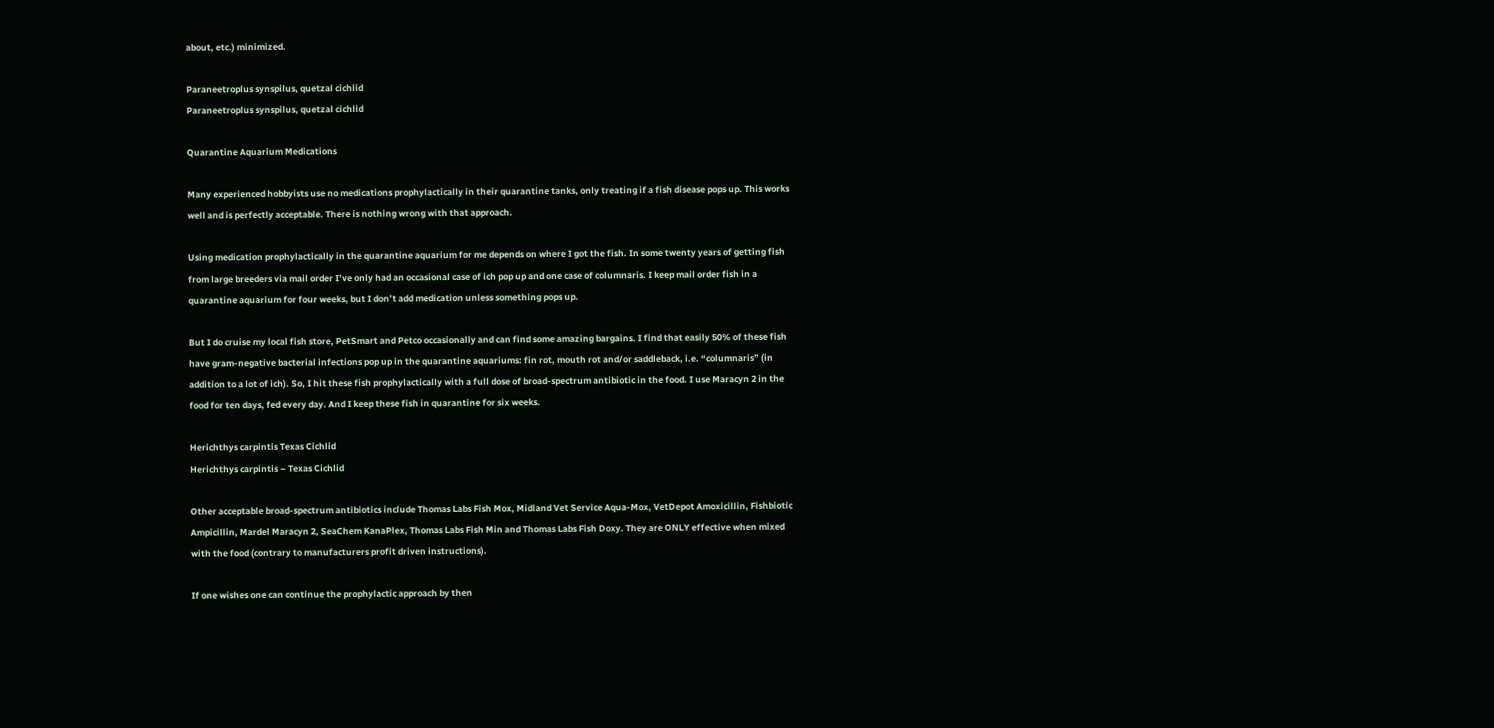about, etc.) minimized.

Paraneetroplus synspilus, quetzal cichlid
Paraneetroplus synspilus, quetzal cichlid

Quarantine Aquarium Medications

Many experienced hobbyists use no medications prophylactically in their quarantine tanks, only treating if a fish disease pops up. This works well and is perfectly acceptable. There is nothing wrong with that approach.

Using medication prophylactically in the quarantine aquarium for me depends on where I got the fish. In some twenty years of getting fish from large breeders via mail order I’ve only had an occasional case of ich pop up and one case of columnaris. I keep mail order fish in a quarantine aquarium for four weeks, but I don’t add medication unless something pops up.

But I do cruise my local fish store, PetSmart and Petco occasionally and can find some amazing bargains. I find that easily 50% of these fish have gram-negative bacterial infections pop up in the quarantine aquariums: fin rot, mouth rot and/or saddleback, i.e. “columnaris” (in addition to a lot of ich). So, I hit these fish prophylactically with a full dose of broad-spectrum antibiotic in the food. I use Maracyn 2 in the food for ten days, fed every day. And I keep these fish in quarantine for six weeks.

Herichthys carpintis Texas Cichlid
Herichthys carpintis – Texas Cichlid

Other acceptable broad-spectrum antibiotics include Thomas Labs Fish Mox, Midland Vet Service Aqua-Mox, VetDepot Amoxicillin, Fishbiotic Ampicillin, Mardel Maracyn 2, SeaChem KanaPlex, Thomas Labs Fish Min and Thomas Labs Fish Doxy. They are ONLY effective when mixed with the food (contrary to manufacturers profit driven instructions).

If one wishes one can continue the prophylactic approach by then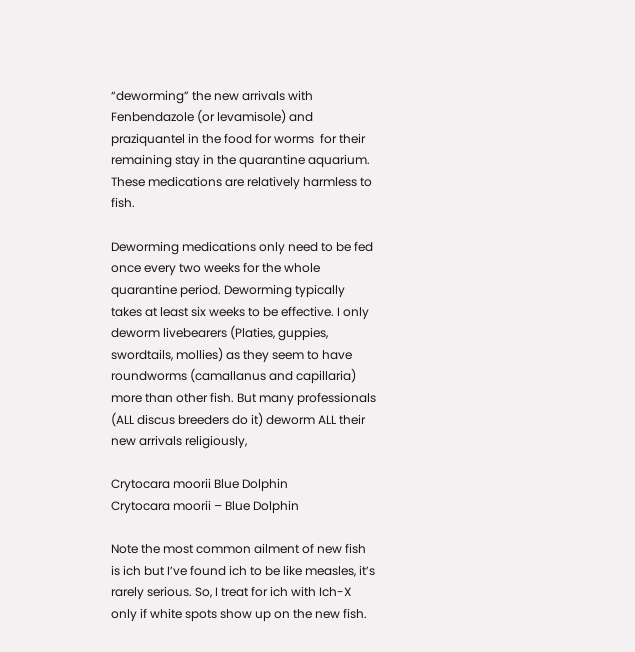“deworming” the new arrivals with Fenbendazole (or levamisole) and praziquantel in the food for worms  for their remaining stay in the quarantine aquarium. These medications are relatively harmless to fish.

Deworming medications only need to be fed once every two weeks for the whole quarantine period. Deworming typically takes at least six weeks to be effective. I only deworm livebearers (Platies, guppies, swordtails, mollies) as they seem to have roundworms (camallanus and capillaria) more than other fish. But many professionals (ALL discus breeders do it) deworm ALL their new arrivals religiously,

Crytocara moorii Blue Dolphin
Crytocara moorii – Blue Dolphin

Note the most common ailment of new fish is ich but I’ve found ich to be like measles, it’s rarely serious. So, I treat for ich with Ich-X only if white spots show up on the new fish.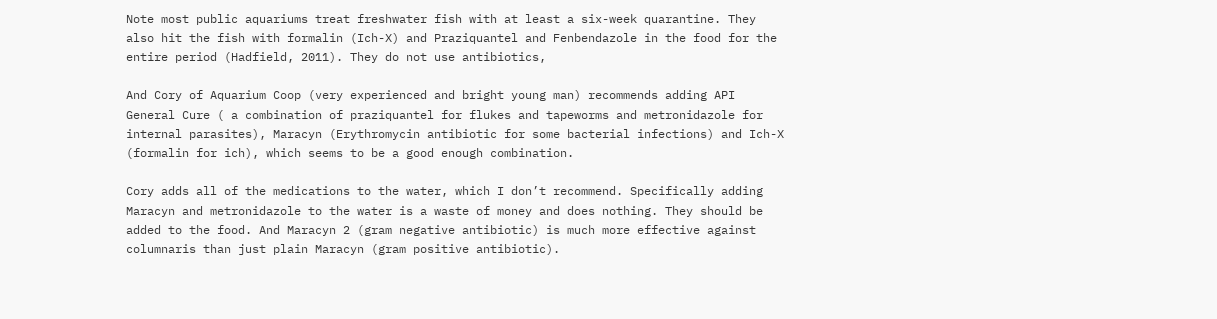Note most public aquariums treat freshwater fish with at least a six-week quarantine. They also hit the fish with formalin (Ich-X) and Praziquantel and Fenbendazole in the food for the entire period (Hadfield, 2011). They do not use antibiotics,

And Cory of Aquarium Coop (very experienced and bright young man) recommends adding API General Cure ( a combination of praziquantel for flukes and tapeworms and metronidazole for internal parasites), Maracyn (Erythromycin antibiotic for some bacterial infections) and Ich-X (formalin for ich), which seems to be a good enough combination.

Cory adds all of the medications to the water, which I don’t recommend. Specifically adding Maracyn and metronidazole to the water is a waste of money and does nothing. They should be added to the food. And Maracyn 2 (gram negative antibiotic) is much more effective against columnaris than just plain Maracyn (gram positive antibiotic).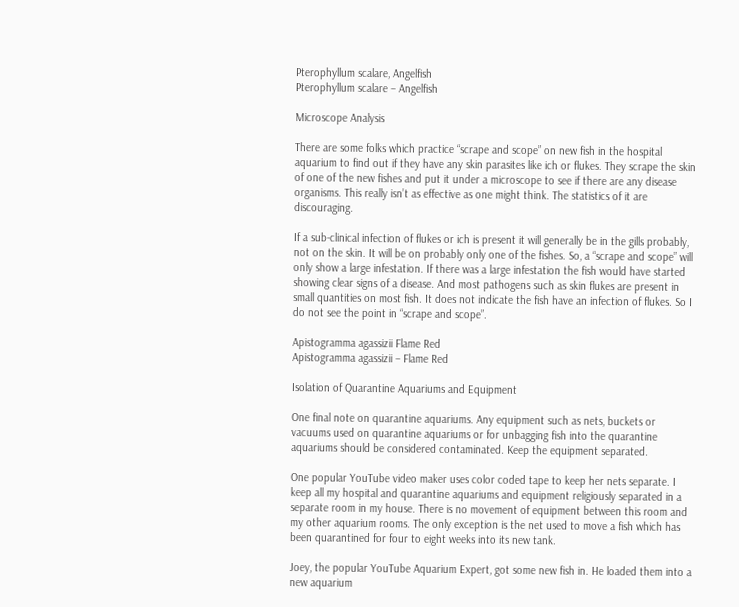Pterophyllum scalare, Angelfish
Pterophyllum scalare – Angelfish

Microscope Analysis

There are some folks which practice “scrape and scope” on new fish in the hospital aquarium to find out if they have any skin parasites like ich or flukes. They scrape the skin of one of the new fishes and put it under a microscope to see if there are any disease organisms. This really isn’t as effective as one might think. The statistics of it are discouraging.

If a sub-clinical infection of flukes or ich is present it will generally be in the gills probably, not on the skin. It will be on probably only one of the fishes. So, a “scrape and scope” will only show a large infestation. If there was a large infestation the fish would have started showing clear signs of a disease. And most pathogens such as skin flukes are present in small quantities on most fish. It does not indicate the fish have an infection of flukes. So I do not see the point in “scrape and scope”.

Apistogramma agassizii Flame Red
Apistogramma agassizii – Flame Red

Isolation of Quarantine Aquariums and Equipment

One final note on quarantine aquariums. Any equipment such as nets, buckets or vacuums used on quarantine aquariums or for unbagging fish into the quarantine aquariums should be considered contaminated. Keep the equipment separated.

One popular YouTube video maker uses color coded tape to keep her nets separate. I keep all my hospital and quarantine aquariums and equipment religiously separated in a separate room in my house. There is no movement of equipment between this room and my other aquarium rooms. The only exception is the net used to move a fish which has been quarantined for four to eight weeks into its new tank.

Joey, the popular YouTube Aquarium Expert, got some new fish in. He loaded them into a new aquarium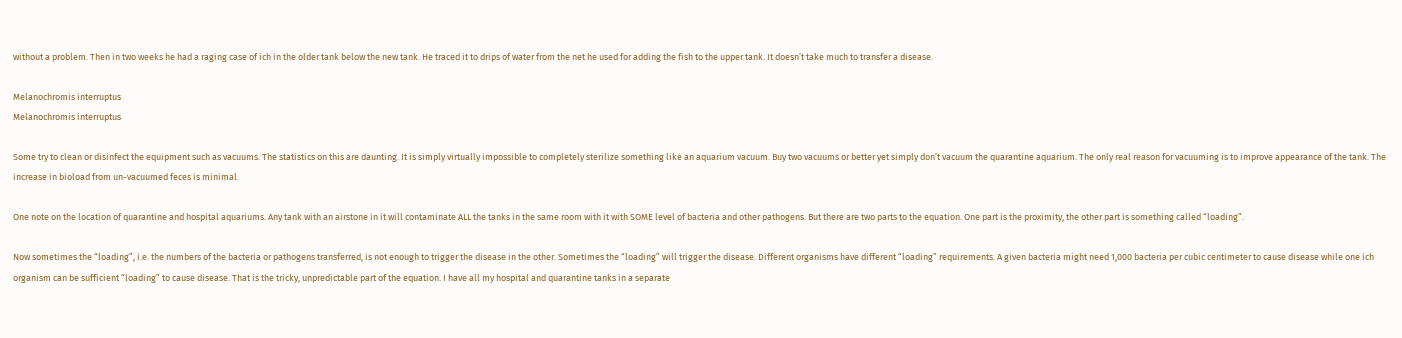without a problem. Then in two weeks he had a raging case of ich in the older tank below the new tank. He traced it to drips of water from the net he used for adding the fish to the upper tank. It doesn’t take much to transfer a disease.

Melanochromis interruptus
Melanochromis interruptus

Some try to clean or disinfect the equipment such as vacuums. The statistics on this are daunting. It is simply virtually impossible to completely sterilize something like an aquarium vacuum. Buy two vacuums or better yet simply don’t vacuum the quarantine aquarium. The only real reason for vacuuming is to improve appearance of the tank. The increase in bioload from un-vacuumed feces is minimal.

One note on the location of quarantine and hospital aquariums. Any tank with an airstone in it will contaminate ALL the tanks in the same room with it with SOME level of bacteria and other pathogens. But there are two parts to the equation. One part is the proximity, the other part is something called “loading”.

Now sometimes the “loading”, i.e. the numbers of the bacteria or pathogens transferred, is not enough to trigger the disease in the other. Sometimes the “loading” will trigger the disease. Different organisms have different “loading” requirements. A given bacteria might need 1,000 bacteria per cubic centimeter to cause disease while one ich organism can be sufficient “loading” to cause disease. That is the tricky, unpredictable part of the equation. I have all my hospital and quarantine tanks in a separate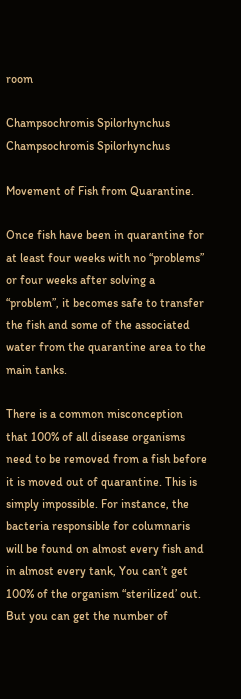room

Champsochromis Spilorhynchus
Champsochromis Spilorhynchus

Movement of Fish from Quarantine.

Once fish have been in quarantine for at least four weeks with no “problems” or four weeks after solving a “problem”, it becomes safe to transfer the fish and some of the associated water from the quarantine area to the main tanks.

There is a common misconception that 100% of all disease organisms need to be removed from a fish before it is moved out of quarantine. This is simply impossible. For instance, the bacteria responsible for columnaris will be found on almost every fish and in almost every tank, You can’t get 100% of the organism “sterilized’ out. But you can get the number of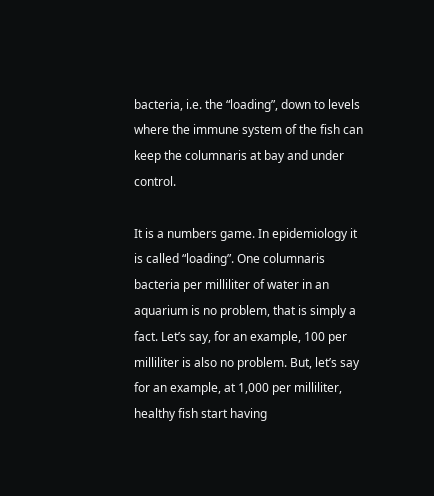bacteria, i.e. the “loading”, down to levels where the immune system of the fish can keep the columnaris at bay and under control.

It is a numbers game. In epidemiology it is called “loading”. One columnaris bacteria per milliliter of water in an aquarium is no problem, that is simply a fact. Let’s say, for an example, 100 per milliliter is also no problem. But, let’s say for an example, at 1,000 per milliliter, healthy fish start having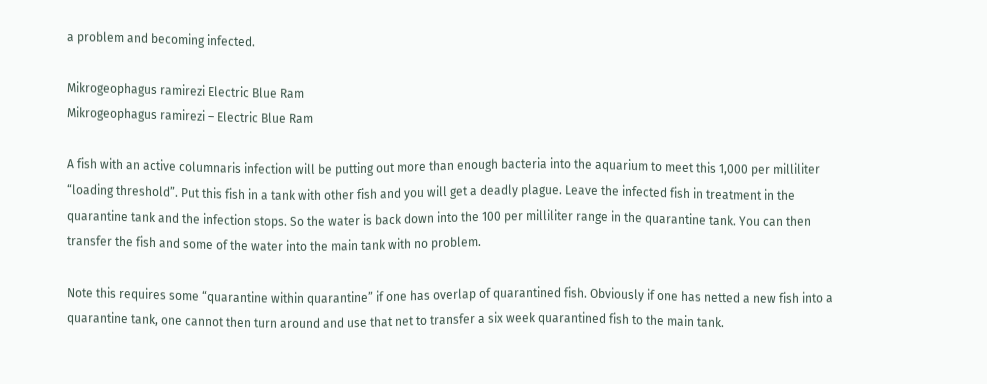a problem and becoming infected.

Mikrogeophagus ramirezi Electric Blue Ram
Mikrogeophagus ramirezi – Electric Blue Ram

A fish with an active columnaris infection will be putting out more than enough bacteria into the aquarium to meet this 1,000 per milliliter “loading threshold”. Put this fish in a tank with other fish and you will get a deadly plague. Leave the infected fish in treatment in the quarantine tank and the infection stops. So the water is back down into the 100 per milliliter range in the quarantine tank. You can then transfer the fish and some of the water into the main tank with no problem.

Note this requires some “quarantine within quarantine” if one has overlap of quarantined fish. Obviously if one has netted a new fish into a quarantine tank, one cannot then turn around and use that net to transfer a six week quarantined fish to the main tank.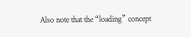Also note that the “loading” concept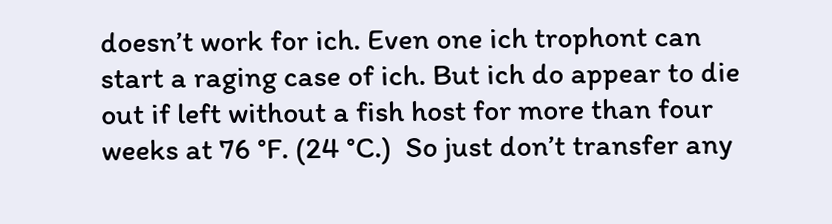doesn’t work for ich. Even one ich trophont can start a raging case of ich. But ich do appear to die out if left without a fish host for more than four weeks at 76 °F. (24 °C.)  So just don’t transfer any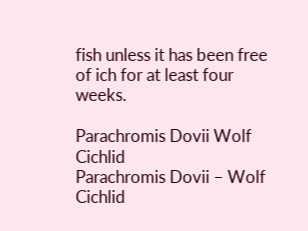fish unless it has been free of ich for at least four weeks.

Parachromis Dovii Wolf Cichlid
Parachromis Dovii – Wolf Cichlid